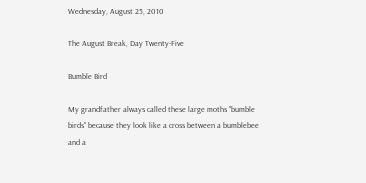Wednesday, August 25, 2010

The August Break, Day Twenty-Five

Bumble Bird

My grandfather always called these large moths "bumble birds" because they look like a cross between a bumblebee and a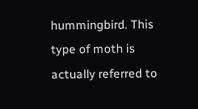hummingbird. This type of moth is actually referred to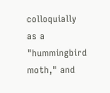colloquially as a "hummingbird moth," and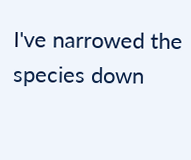I've narrowed the species down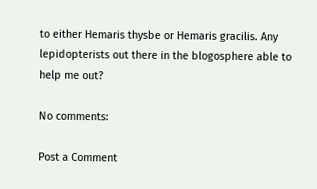to either Hemaris thysbe or Hemaris gracilis. Any lepidopterists out there in the blogosphere able to help me out?

No comments:

Post a Comment